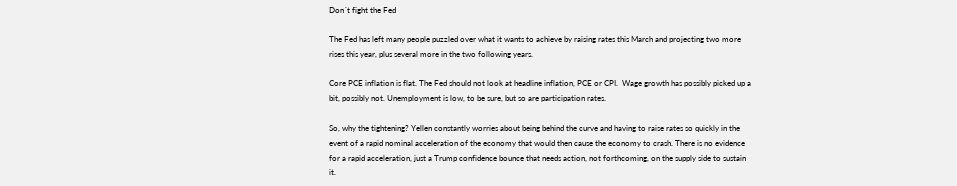Don´t fight the Fed

The Fed has left many people puzzled over what it wants to achieve by raising rates this March and projecting two more rises this year, plus several more in the two following years.

Core PCE inflation is flat. The Fed should not look at headline inflation, PCE or CPI.  Wage growth has possibly picked up a bit, possibly not. Unemployment is low, to be sure, but so are participation rates.

So, why the tightening? Yellen constantly worries about being behind the curve and having to raise rates so quickly in the event of a rapid nominal acceleration of the economy that would then cause the economy to crash. There is no evidence for a rapid acceleration, just a Trump confidence bounce that needs action, not forthcoming, on the supply side to sustain it.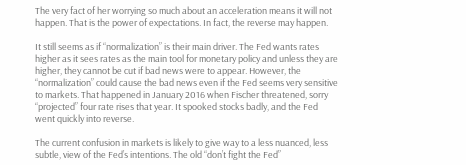The very fact of her worrying so much about an acceleration means it will not happen. That is the power of expectations. In fact, the reverse may happen.

It still seems as if “normalization” is their main driver. The Fed wants rates higher as it sees rates as the main tool for monetary policy and unless they are higher, they cannot be cut if bad news were to appear. However, the “normalization” could cause the bad news even if the Fed seems very sensitive to markets. That happened in January 2016 when Fischer threatened, sorry “projected” four rate rises that year. It spooked stocks badly, and the Fed went quickly into reverse.

The current confusion in markets is likely to give way to a less nuanced, less subtle, view of the Fed’s intentions. The old “don’t fight the Fed”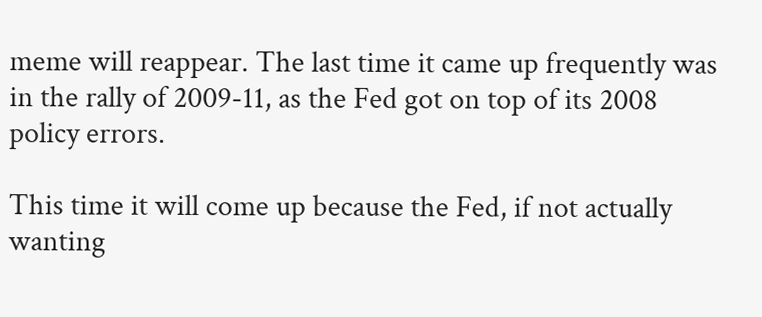meme will reappear. The last time it came up frequently was in the rally of 2009-11, as the Fed got on top of its 2008 policy errors.

This time it will come up because the Fed, if not actually wanting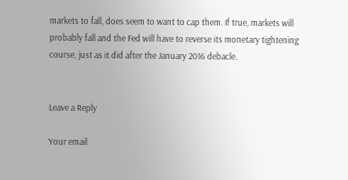markets to fall, does seem to want to cap them. If true, markets will probably fall and the Fed will have to reverse its monetary tightening course, just as it did after the January 2016 debacle.


Leave a Reply

Your email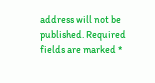address will not be published. Required fields are marked *